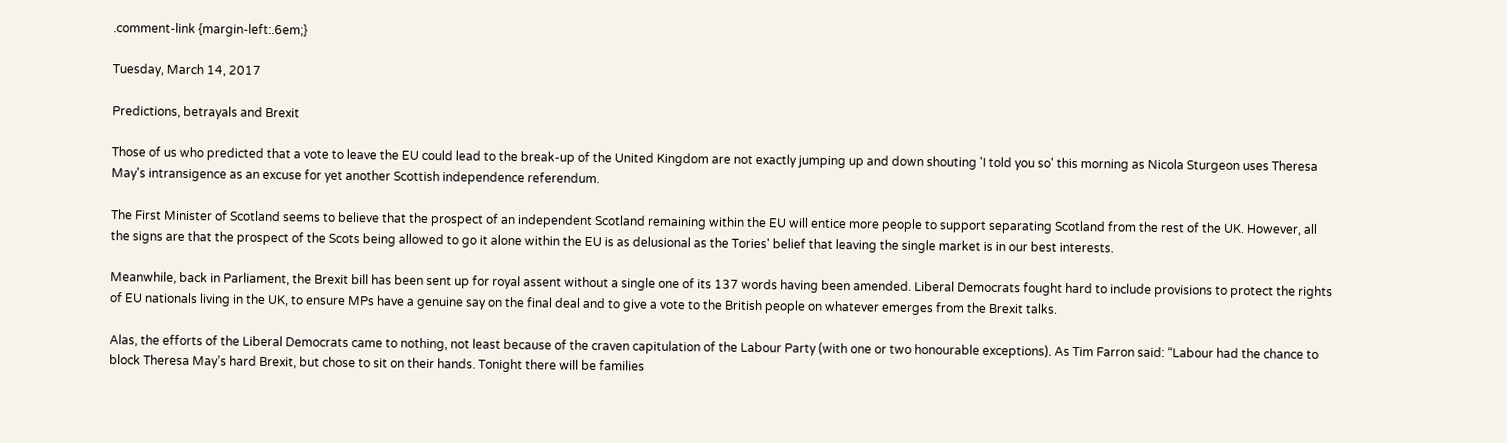.comment-link {margin-left:.6em;}

Tuesday, March 14, 2017

Predictions, betrayals and Brexit

Those of us who predicted that a vote to leave the EU could lead to the break-up of the United Kingdom are not exactly jumping up and down shouting 'I told you so' this morning as Nicola Sturgeon uses Theresa May's intransigence as an excuse for yet another Scottish independence referendum.

The First Minister of Scotland seems to believe that the prospect of an independent Scotland remaining within the EU will entice more people to support separating Scotland from the rest of the UK. However, all the signs are that the prospect of the Scots being allowed to go it alone within the EU is as delusional as the Tories' belief that leaving the single market is in our best interests.

Meanwhile, back in Parliament, the Brexit bill has been sent up for royal assent without a single one of its 137 words having been amended. Liberal Democrats fought hard to include provisions to protect the rights of EU nationals living in the UK, to ensure MPs have a genuine say on the final deal and to give a vote to the British people on whatever emerges from the Brexit talks.

Alas, the efforts of the Liberal Democrats came to nothing, not least because of the craven capitulation of the Labour Party (with one or two honourable exceptions). As Tim Farron said: “Labour had the chance to block Theresa May’s hard Brexit, but chose to sit on their hands. Tonight there will be families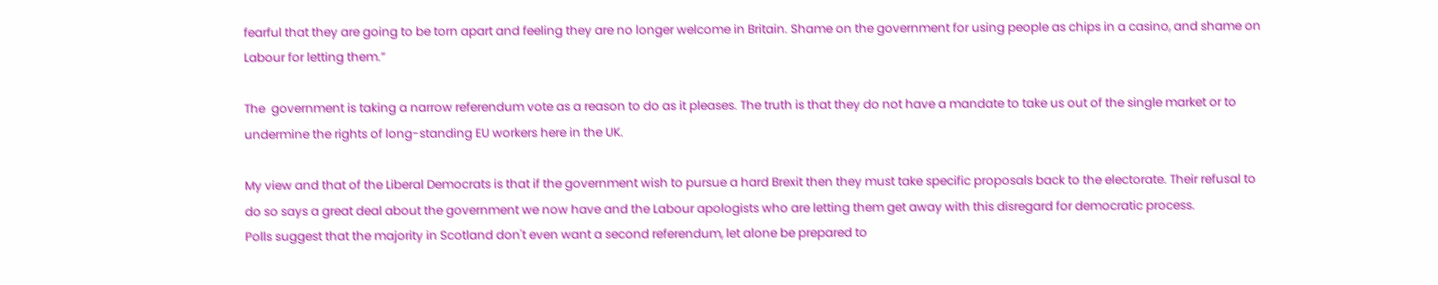fearful that they are going to be torn apart and feeling they are no longer welcome in Britain. Shame on the government for using people as chips in a casino, and shame on Labour for letting them.”

The  government is taking a narrow referendum vote as a reason to do as it pleases. The truth is that they do not have a mandate to take us out of the single market or to undermine the rights of long-standing EU workers here in the UK.

My view and that of the Liberal Democrats is that if the government wish to pursue a hard Brexit then they must take specific proposals back to the electorate. Their refusal to do so says a great deal about the government we now have and the Labour apologists who are letting them get away with this disregard for democratic process.
Polls suggest that the majority in Scotland don't even want a second referendum, let alone be prepared to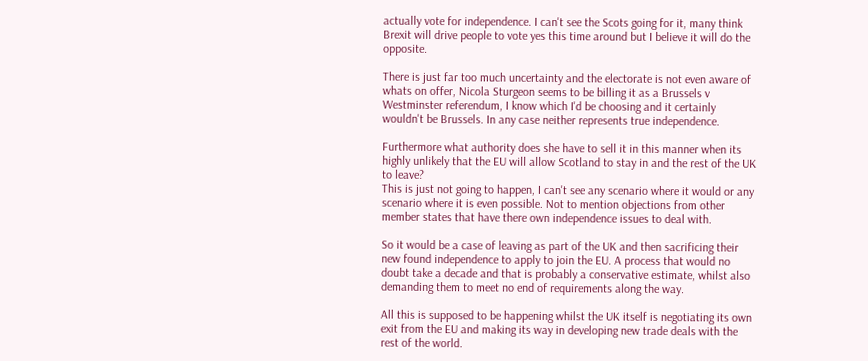actually vote for independence. I can't see the Scots going for it, many think Brexit will drive people to vote yes this time around but I believe it will do the opposite.

There is just far too much uncertainty and the electorate is not even aware of whats on offer, Nicola Sturgeon seems to be billing it as a Brussels v Westminster referendum, I know which I'd be choosing and it certainly wouldn't be Brussels. In any case neither represents true independence.

Furthermore what authority does she have to sell it in this manner when its highly unlikely that the EU will allow Scotland to stay in and the rest of the UK to leave?
This is just not going to happen, I can't see any scenario where it would or any scenario where it is even possible. Not to mention objections from other member states that have there own independence issues to deal with.

So it would be a case of leaving as part of the UK and then sacrificing their new found independence to apply to join the EU. A process that would no doubt take a decade and that is probably a conservative estimate, whilst also demanding them to meet no end of requirements along the way.

All this is supposed to be happening whilst the UK itself is negotiating its own exit from the EU and making its way in developing new trade deals with the rest of the world.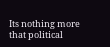Its nothing more that political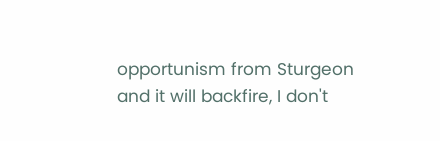opportunism from Sturgeon and it will backfire, I don't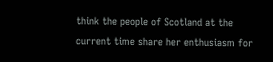think the people of Scotland at the current time share her enthusiasm for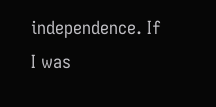independence. If I was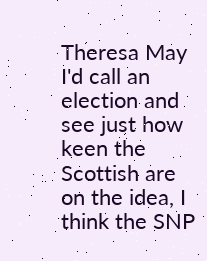Theresa May I'd call an election and see just how keen the Scottish are on the idea, I think the SNP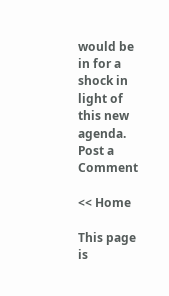would be in for a shock in light of this new agenda.
Post a Comment

<< Home

This page is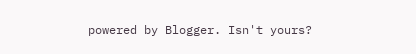powered by Blogger. Isn't yours?